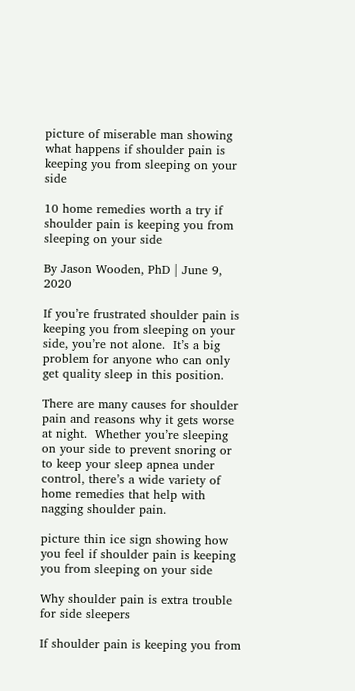picture of miserable man showing what happens if shoulder pain is keeping you from sleeping on your side

10 home remedies worth a try if shoulder pain is keeping you from sleeping on your side

By Jason Wooden, PhD | June 9, 2020

If you’re frustrated shoulder pain is keeping you from sleeping on your side, you’re not alone.  It’s a big problem for anyone who can only get quality sleep in this position.

There are many causes for shoulder pain and reasons why it gets worse at night.  Whether you’re sleeping on your side to prevent snoring or to keep your sleep apnea under control, there’s a wide variety of home remedies that help with nagging shoulder pain.

picture thin ice sign showing how you feel if shoulder pain is keeping you from sleeping on your side

Why shoulder pain is extra trouble for side sleepers

If shoulder pain is keeping you from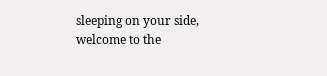sleeping on your side, welcome to the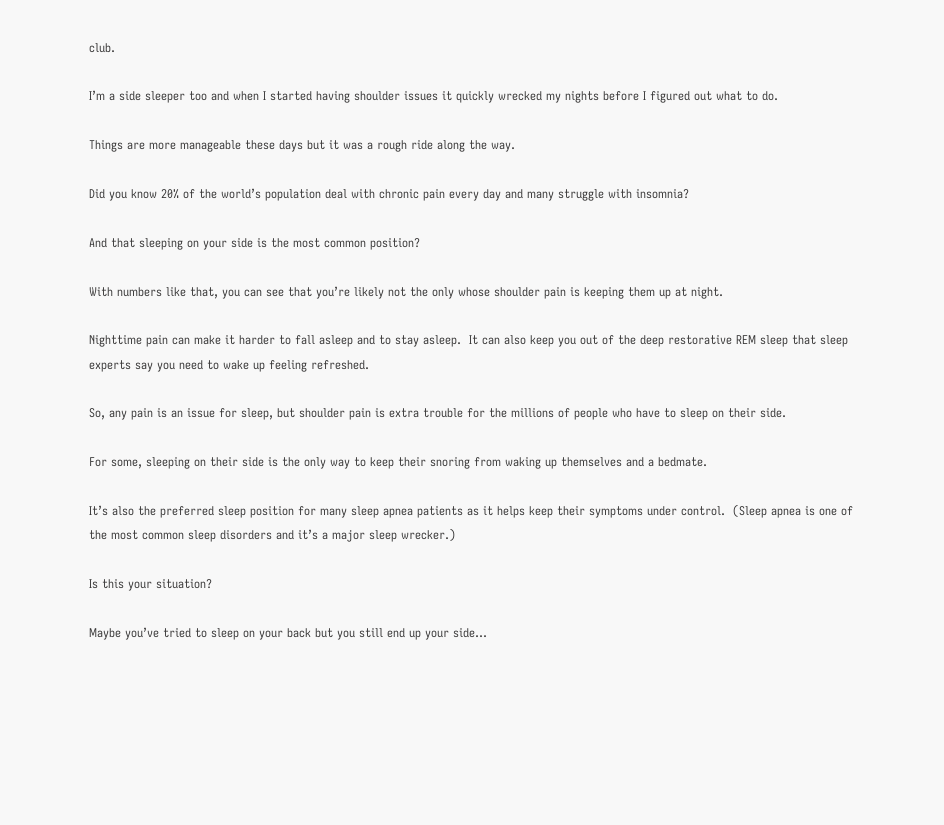club.

I’m a side sleeper too and when I started having shoulder issues it quickly wrecked my nights before I figured out what to do.

Things are more manageable these days but it was a rough ride along the way.

Did you know 20% of the world’s population deal with chronic pain every day and many struggle with insomnia?

And that sleeping on your side is the most common position?

With numbers like that, you can see that you’re likely not the only whose shoulder pain is keeping them up at night.

Nighttime pain can make it harder to fall asleep and to stay asleep.  It can also keep you out of the deep restorative REM sleep that sleep experts say you need to wake up feeling refreshed.

So, any pain is an issue for sleep, but shoulder pain is extra trouble for the millions of people who have to sleep on their side.

For some, sleeping on their side is the only way to keep their snoring from waking up themselves and a bedmate.

It’s also the preferred sleep position for many sleep apnea patients as it helps keep their symptoms under control.  (Sleep apnea is one of the most common sleep disorders and it’s a major sleep wrecker.)

Is this your situation?

Maybe you’ve tried to sleep on your back but you still end up your side…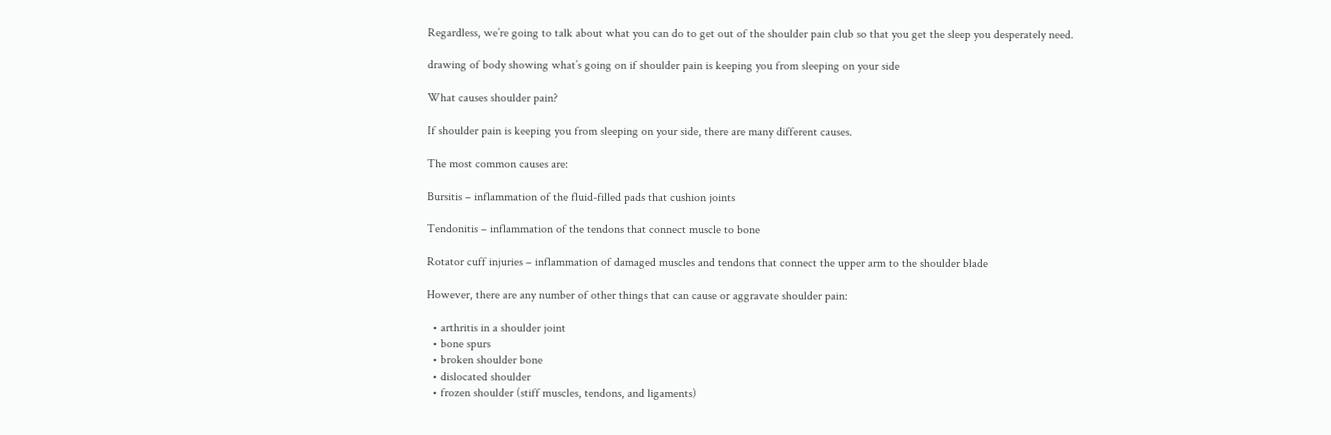Regardless, we’re going to talk about what you can do to get out of the shoulder pain club so that you get the sleep you desperately need.

drawing of body showing what’s going on if shoulder pain is keeping you from sleeping on your side

What causes shoulder pain?

If shoulder pain is keeping you from sleeping on your side, there are many different causes.

The most common causes are:

Bursitis – inflammation of the fluid-filled pads that cushion joints

Tendonitis – inflammation of the tendons that connect muscle to bone

Rotator cuff injuries – inflammation of damaged muscles and tendons that connect the upper arm to the shoulder blade

However, there are any number of other things that can cause or aggravate shoulder pain:

  • arthritis in a shoulder joint
  • bone spurs
  • broken shoulder bone
  • dislocated shoulder
  • frozen shoulder (stiff muscles, tendons, and ligaments)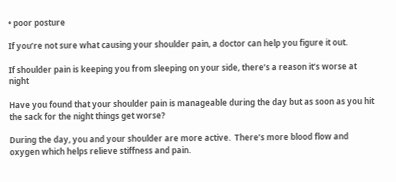• poor posture

If you’re not sure what causing your shoulder pain, a doctor can help you figure it out.

If shoulder pain is keeping you from sleeping on your side, there’s a reason it’s worse at night

Have you found that your shoulder pain is manageable during the day but as soon as you hit the sack for the night things get worse?

During the day, you and your shoulder are more active.  There’s more blood flow and oxygen which helps relieve stiffness and pain.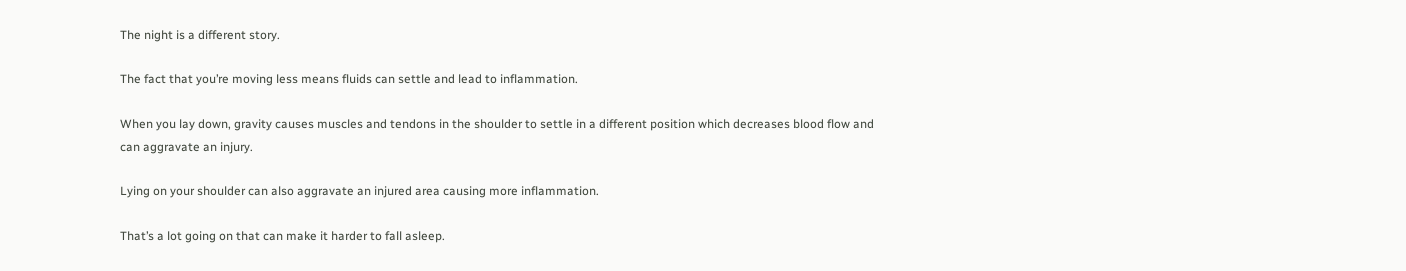The night is a different story.

The fact that you’re moving less means fluids can settle and lead to inflammation.

When you lay down, gravity causes muscles and tendons in the shoulder to settle in a different position which decreases blood flow and can aggravate an injury.

Lying on your shoulder can also aggravate an injured area causing more inflammation.

That’s a lot going on that can make it harder to fall asleep.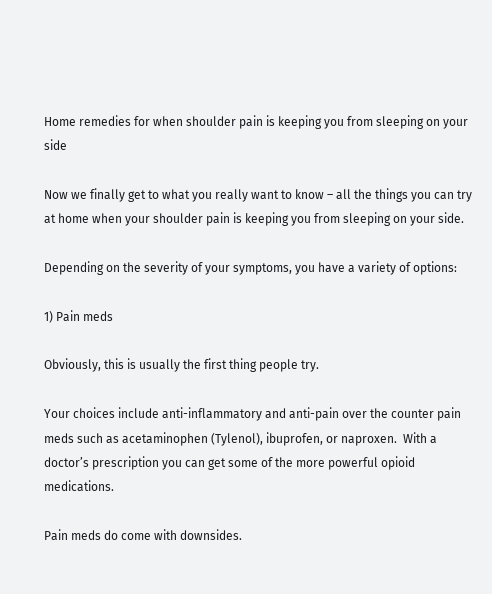Home remedies for when shoulder pain is keeping you from sleeping on your side

Now we finally get to what you really want to know – all the things you can try at home when your shoulder pain is keeping you from sleeping on your side.

Depending on the severity of your symptoms, you have a variety of options:

1) Pain meds

Obviously, this is usually the first thing people try.

Your choices include anti-inflammatory and anti-pain over the counter pain meds such as acetaminophen (Tylenol), ibuprofen, or naproxen.  With a doctor’s prescription you can get some of the more powerful opioid medications.

Pain meds do come with downsides.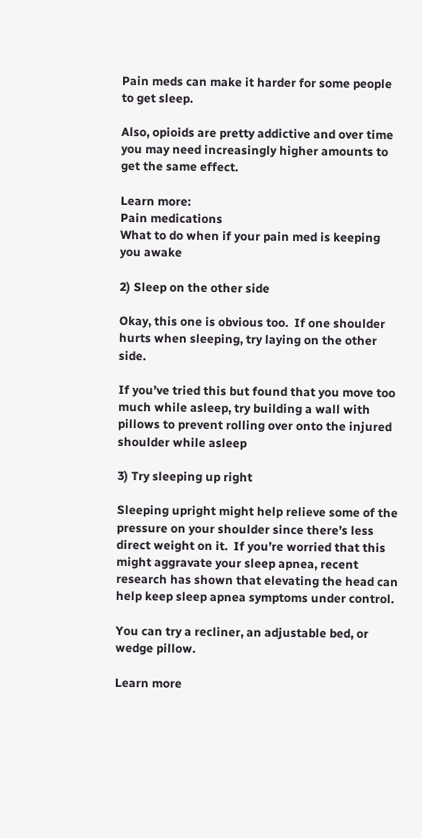Pain meds can make it harder for some people to get sleep.

Also, opioids are pretty addictive and over time you may need increasingly higher amounts to get the same effect.

Learn more:
Pain medications
What to do when if your pain med is keeping you awake

2) Sleep on the other side

Okay, this one is obvious too.  If one shoulder hurts when sleeping, try laying on the other side.

If you’ve tried this but found that you move too much while asleep, try building a wall with pillows to prevent rolling over onto the injured shoulder while asleep

3) Try sleeping up right

Sleeping upright might help relieve some of the pressure on your shoulder since there’s less direct weight on it.  If you’re worried that this might aggravate your sleep apnea, recent research has shown that elevating the head can help keep sleep apnea symptoms under control.

You can try a recliner, an adjustable bed, or wedge pillow.

Learn more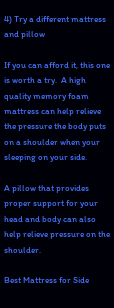4) Try a different mattress and pillow

If you can afford it, this one is worth a try.  A high quality memory foam mattress can help relieve the pressure the body puts on a shoulder when your sleeping on your side.

A pillow that provides proper support for your head and body can also help relieve pressure on the shoulder.

Best Mattress for Side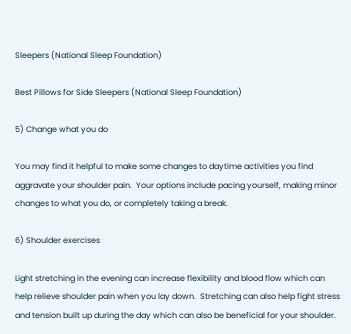Sleepers (National Sleep Foundation)

Best Pillows for Side Sleepers (National Sleep Foundation)

5) Change what you do

You may find it helpful to make some changes to daytime activities you find aggravate your shoulder pain.  Your options include pacing yourself, making minor changes to what you do, or completely taking a break.

6) Shoulder exercises

Light stretching in the evening can increase flexibility and blood flow which can help relieve shoulder pain when you lay down.  Stretching can also help fight stress and tension built up during the day which can also be beneficial for your shoulder.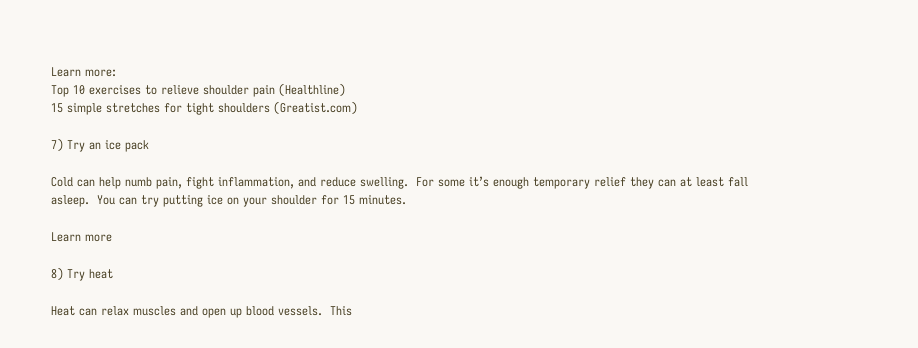Learn more:
Top 10 exercises to relieve shoulder pain (Healthline)
15 simple stretches for tight shoulders (Greatist.com)

7) Try an ice pack

Cold can help numb pain, fight inflammation, and reduce swelling.  For some it’s enough temporary relief they can at least fall asleep.  You can try putting ice on your shoulder for 15 minutes.

Learn more

8) Try heat

Heat can relax muscles and open up blood vessels.  This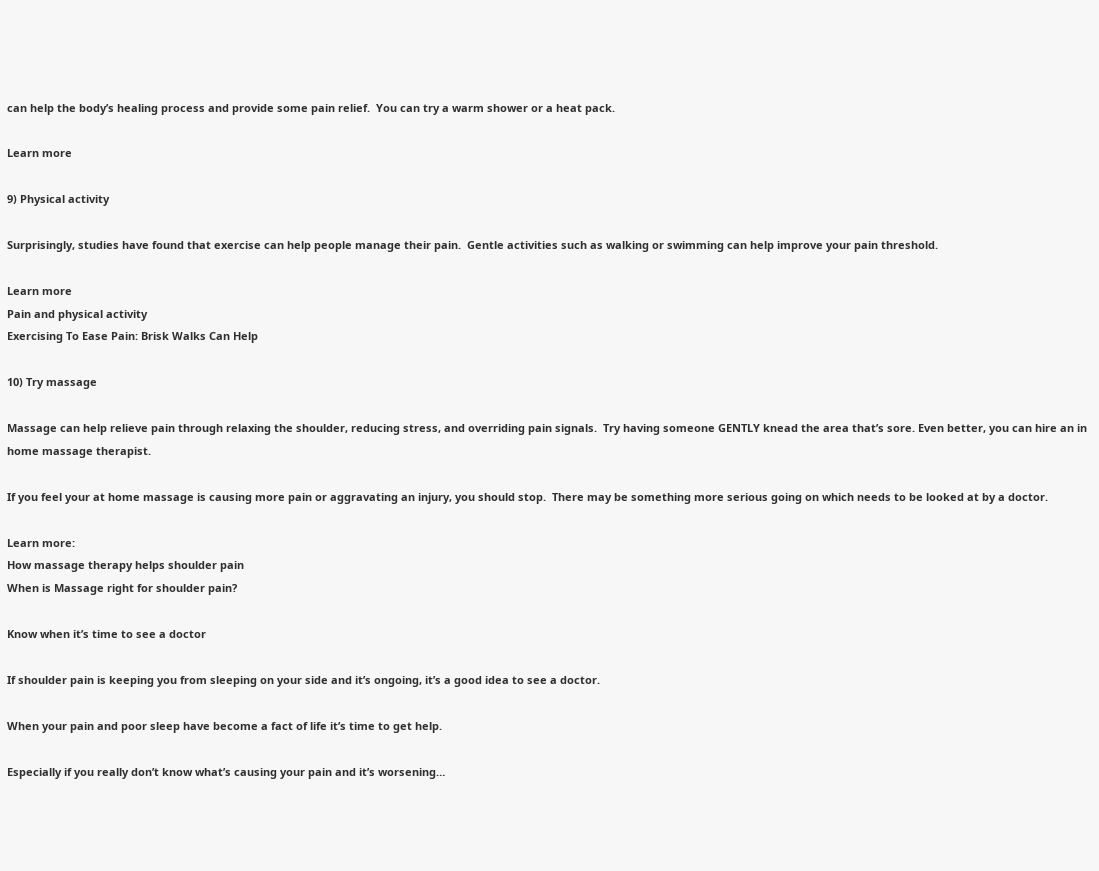can help the body’s healing process and provide some pain relief.  You can try a warm shower or a heat pack.

Learn more

9) Physical activity

Surprisingly, studies have found that exercise can help people manage their pain.  Gentle activities such as walking or swimming can help improve your pain threshold.

Learn more
Pain and physical activity
Exercising To Ease Pain: Brisk Walks Can Help

10) Try massage

Massage can help relieve pain through relaxing the shoulder, reducing stress, and overriding pain signals.  Try having someone GENTLY knead the area that’s sore. Even better, you can hire an in home massage therapist.

If you feel your at home massage is causing more pain or aggravating an injury, you should stop.  There may be something more serious going on which needs to be looked at by a doctor.

Learn more:
How massage therapy helps shoulder pain
When is Massage right for shoulder pain?

Know when it’s time to see a doctor

If shoulder pain is keeping you from sleeping on your side and it’s ongoing, it’s a good idea to see a doctor.

When your pain and poor sleep have become a fact of life it’s time to get help.

Especially if you really don’t know what’s causing your pain and it’s worsening…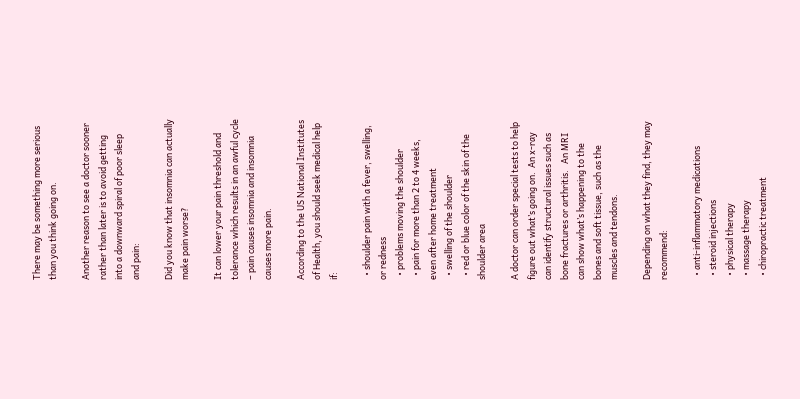There may be something more serious than you think going on.

Another reason to see a doctor sooner rather than later is to avoid getting into a downward spiral of poor sleep and pain:

Did you know that insomnia can actually make pain worse?

It can lower your pain threshold and tolerance which results in an awful cycle – pain causes insomnia and insomnia causes more pain.

According to the US National Institutes of Health, you should seek medical help if:

  • shoulder pain with a fever, swelling, or redness
  • problems moving the shoulder
  • pain for more than 2 to 4 weeks, even after home treatment
  • swelling of the shoulder
  • red or blue color of the skin of the shoulder area

A doctor can order special tests to help figure out what’s going on.  An x-ray can identify structural issues such as bone fractures or arthritis.   An MRI can show what’s happening to the bones and soft tissue, such as the muscles and tendons.

Depending on what they find, they may recommend:

  • anti-inflammatory medications
  • steroid injections
  • physical therapy
  • massage therapy
  • chiropractic treatment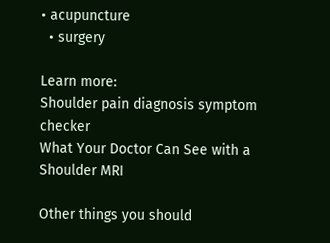• acupuncture
  • surgery

Learn more:
Shoulder pain diagnosis symptom checker
What Your Doctor Can See with a Shoulder MRI

Other things you should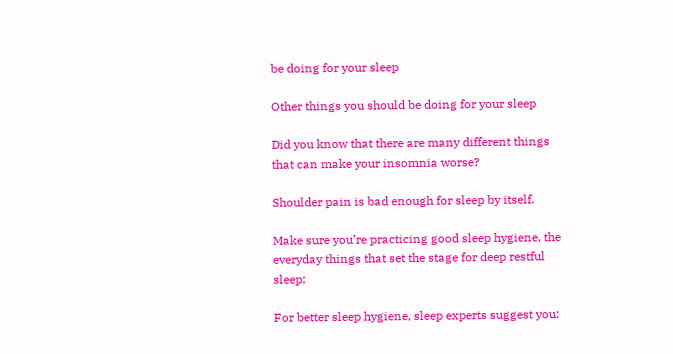be doing for your sleep

Other things you should be doing for your sleep

Did you know that there are many different things that can make your insomnia worse?

Shoulder pain is bad enough for sleep by itself.

Make sure you’re practicing good sleep hygiene, the everyday things that set the stage for deep restful sleep:

For better sleep hygiene, sleep experts suggest you: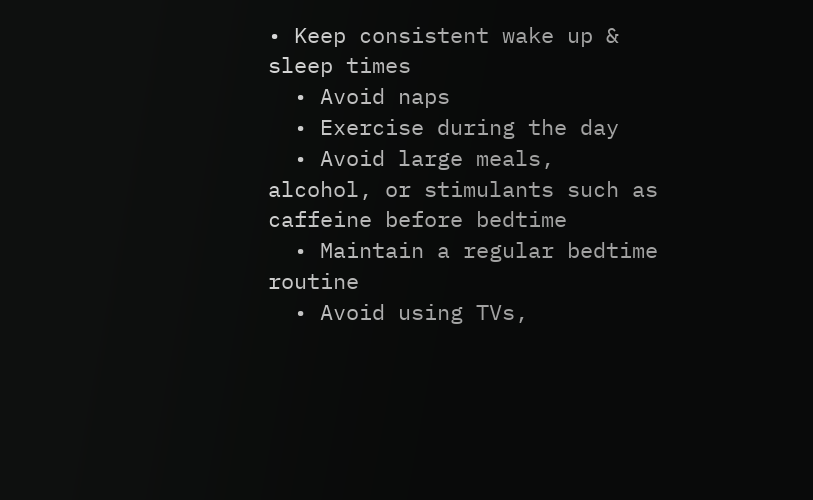• Keep consistent wake up & sleep times
  • Avoid naps
  • Exercise during the day
  • Avoid large meals, alcohol, or stimulants such as caffeine before bedtime
  • Maintain a regular bedtime routine
  • Avoid using TVs,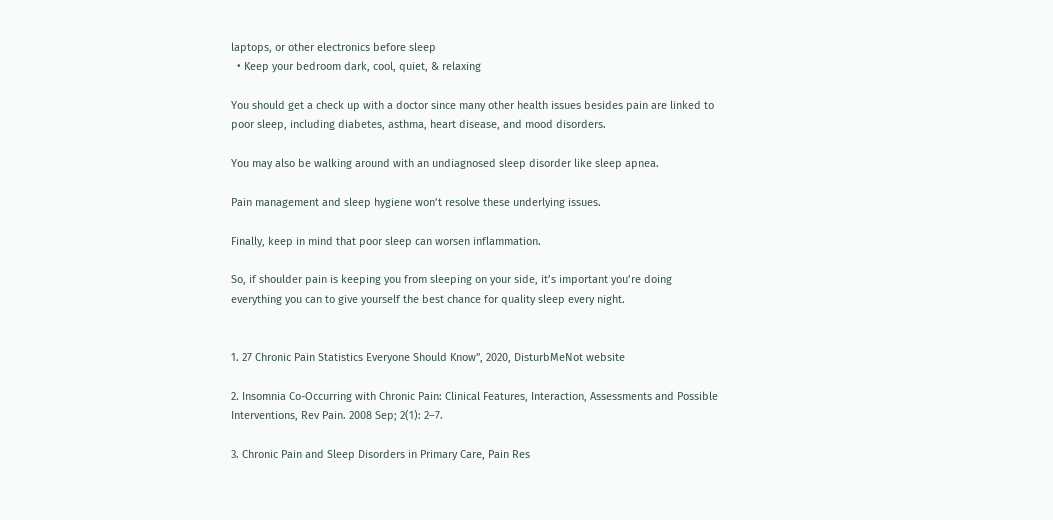laptops, or other electronics before sleep
  • Keep your bedroom dark, cool, quiet, & relaxing

You should get a check up with a doctor since many other health issues besides pain are linked to poor sleep, including diabetes, asthma, heart disease, and mood disorders.

You may also be walking around with an undiagnosed sleep disorder like sleep apnea.

Pain management and sleep hygiene won’t resolve these underlying issues.

Finally, keep in mind that poor sleep can worsen inflammation.

So, if shoulder pain is keeping you from sleeping on your side, it’s important you’re doing everything you can to give yourself the best chance for quality sleep every night.


1. 27 Chronic Pain Statistics Everyone Should Know”, 2020, DisturbMeNot website

2. Insomnia Co-Occurring with Chronic Pain: Clinical Features, Interaction, Assessments and Possible Interventions, Rev Pain. 2008 Sep; 2(1): 2–7.

3. Chronic Pain and Sleep Disorders in Primary Care, Pain Res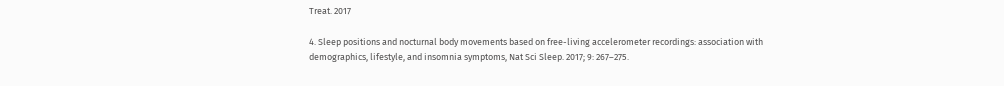Treat. 2017

4. Sleep positions and nocturnal body movements based on free-living accelerometer recordings: association with demographics, lifestyle, and insomnia symptoms, Nat Sci Sleep. 2017; 9: 267–275.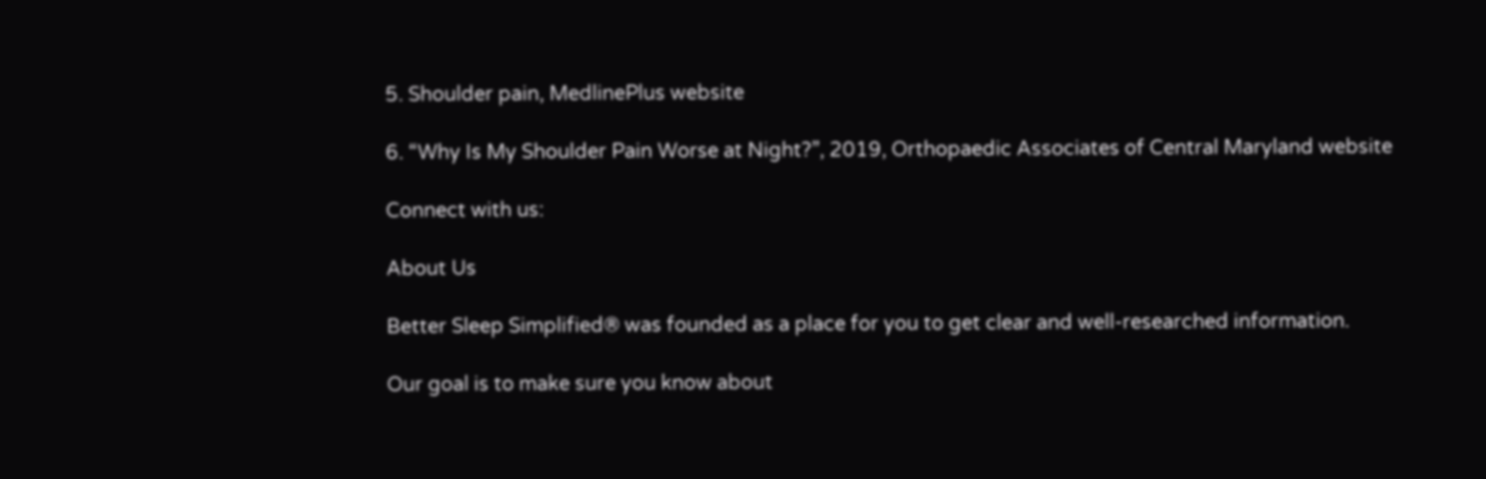5. Shoulder pain, MedlinePlus website

6. “Why Is My Shoulder Pain Worse at Night?”, 2019, Orthopaedic Associates of Central Maryland website

Connect with us:

About Us

Better Sleep Simplified® was founded as a place for you to get clear and well-researched information.

Our goal is to make sure you know about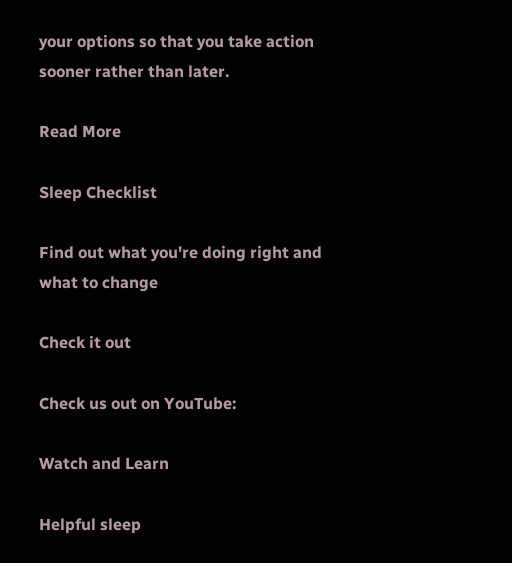your options so that you take action sooner rather than later.

Read More

Sleep Checklist

Find out what you're doing right and what to change

Check it out

Check us out on YouTube:

Watch and Learn

Helpful sleep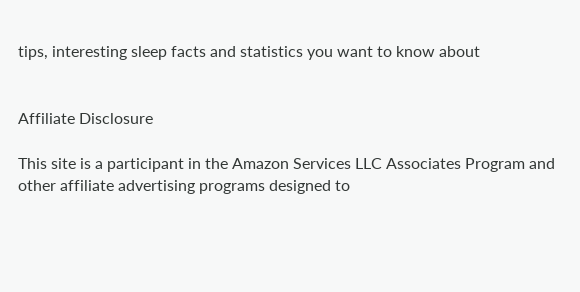tips, interesting sleep facts and statistics you want to know about


Affiliate Disclosure

This site is a participant in the Amazon Services LLC Associates Program and other affiliate advertising programs designed to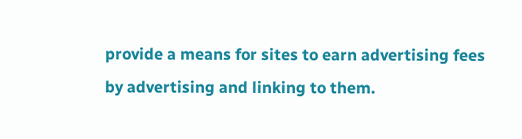provide a means for sites to earn advertising fees by advertising and linking to them.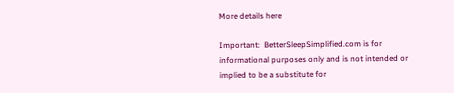More details here

Important:  BetterSleepSimplified.com is for informational purposes only and is not intended or implied to be a substitute for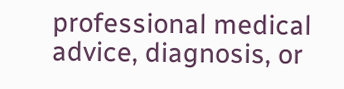professional medical advice, diagnosis, or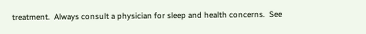treatment.  Always consult a physician for sleep and health concerns.  See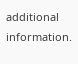additional information.